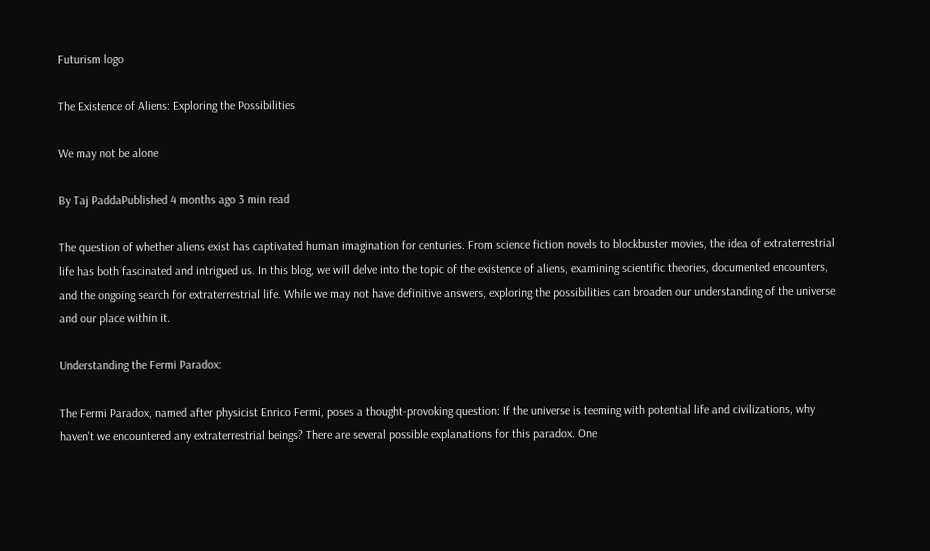Futurism logo

The Existence of Aliens: Exploring the Possibilities

We may not be alone

By Taj PaddaPublished 4 months ago 3 min read

The question of whether aliens exist has captivated human imagination for centuries. From science fiction novels to blockbuster movies, the idea of extraterrestrial life has both fascinated and intrigued us. In this blog, we will delve into the topic of the existence of aliens, examining scientific theories, documented encounters, and the ongoing search for extraterrestrial life. While we may not have definitive answers, exploring the possibilities can broaden our understanding of the universe and our place within it.

Understanding the Fermi Paradox:

The Fermi Paradox, named after physicist Enrico Fermi, poses a thought-provoking question: If the universe is teeming with potential life and civilizations, why haven't we encountered any extraterrestrial beings? There are several possible explanations for this paradox. One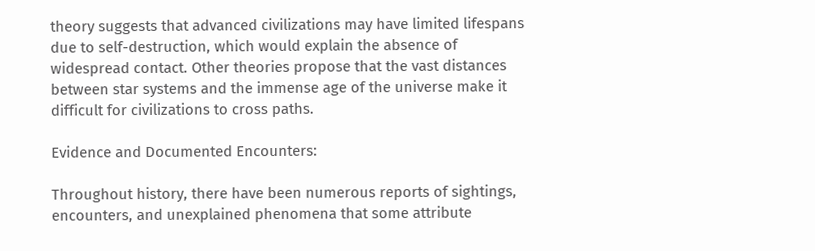theory suggests that advanced civilizations may have limited lifespans due to self-destruction, which would explain the absence of widespread contact. Other theories propose that the vast distances between star systems and the immense age of the universe make it difficult for civilizations to cross paths.

Evidence and Documented Encounters:

Throughout history, there have been numerous reports of sightings, encounters, and unexplained phenomena that some attribute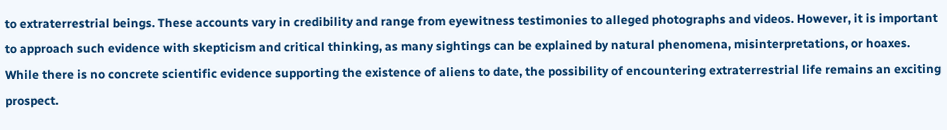to extraterrestrial beings. These accounts vary in credibility and range from eyewitness testimonies to alleged photographs and videos. However, it is important to approach such evidence with skepticism and critical thinking, as many sightings can be explained by natural phenomena, misinterpretations, or hoaxes. While there is no concrete scientific evidence supporting the existence of aliens to date, the possibility of encountering extraterrestrial life remains an exciting prospect.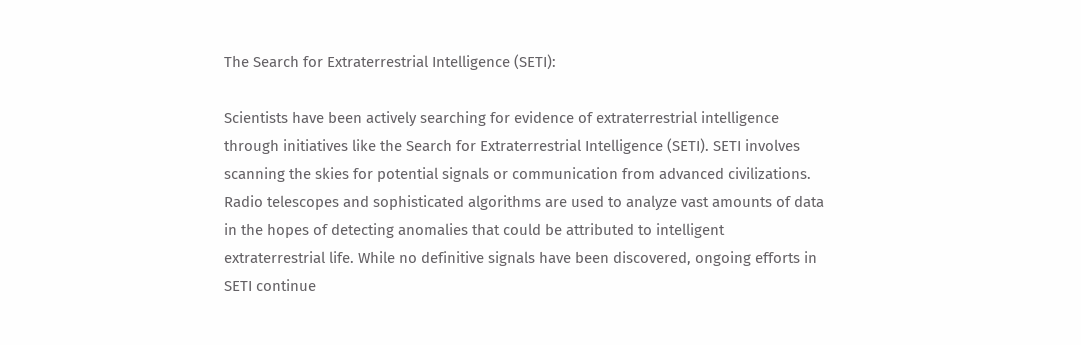The Search for Extraterrestrial Intelligence (SETI):

Scientists have been actively searching for evidence of extraterrestrial intelligence through initiatives like the Search for Extraterrestrial Intelligence (SETI). SETI involves scanning the skies for potential signals or communication from advanced civilizations. Radio telescopes and sophisticated algorithms are used to analyze vast amounts of data in the hopes of detecting anomalies that could be attributed to intelligent extraterrestrial life. While no definitive signals have been discovered, ongoing efforts in SETI continue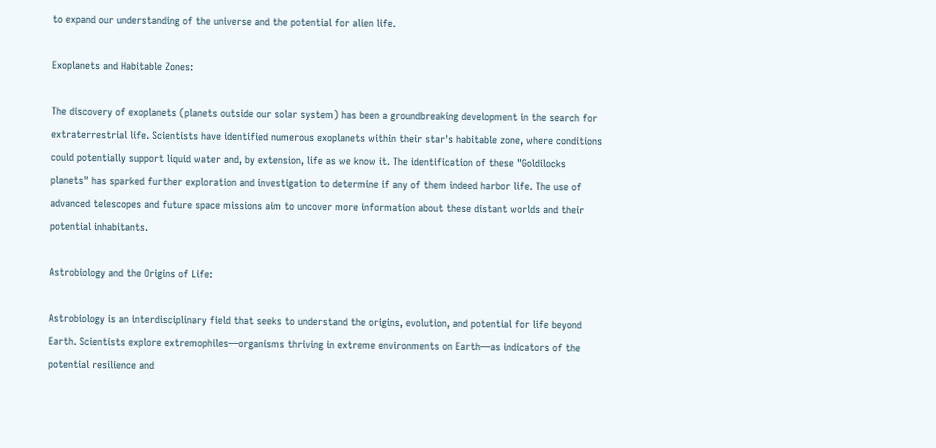to expand our understanding of the universe and the potential for alien life.

Exoplanets and Habitable Zones:

The discovery of exoplanets (planets outside our solar system) has been a groundbreaking development in the search for extraterrestrial life. Scientists have identified numerous exoplanets within their star's habitable zone, where conditions could potentially support liquid water and, by extension, life as we know it. The identification of these "Goldilocks planets" has sparked further exploration and investigation to determine if any of them indeed harbor life. The use of advanced telescopes and future space missions aim to uncover more information about these distant worlds and their potential inhabitants.

Astrobiology and the Origins of Life:

Astrobiology is an interdisciplinary field that seeks to understand the origins, evolution, and potential for life beyond Earth. Scientists explore extremophiles—organisms thriving in extreme environments on Earth—as indicators of the potential resilience and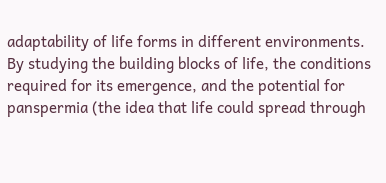adaptability of life forms in different environments. By studying the building blocks of life, the conditions required for its emergence, and the potential for panspermia (the idea that life could spread through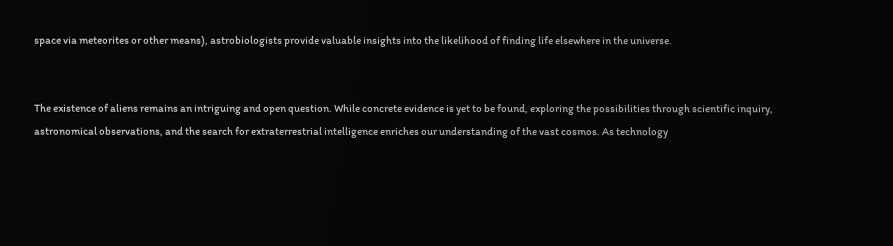space via meteorites or other means), astrobiologists provide valuable insights into the likelihood of finding life elsewhere in the universe.


The existence of aliens remains an intriguing and open question. While concrete evidence is yet to be found, exploring the possibilities through scientific inquiry, astronomical observations, and the search for extraterrestrial intelligence enriches our understanding of the vast cosmos. As technology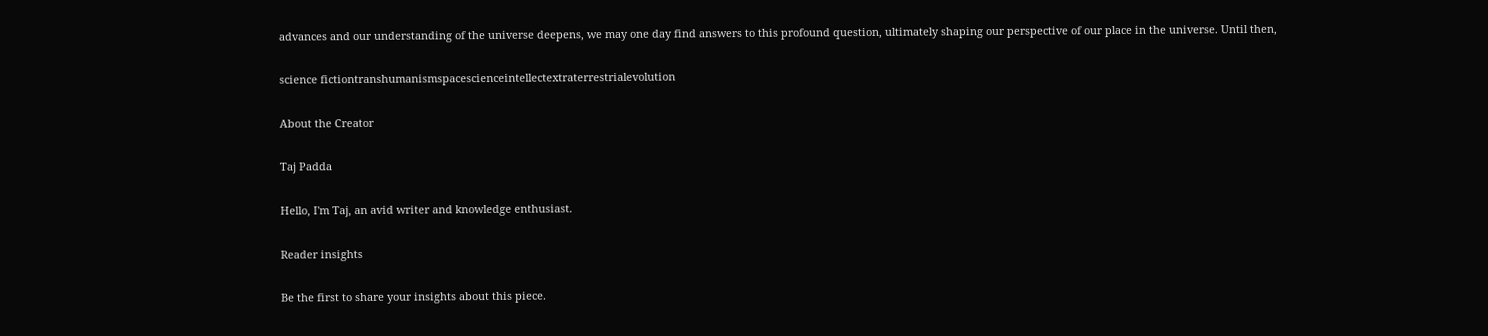advances and our understanding of the universe deepens, we may one day find answers to this profound question, ultimately shaping our perspective of our place in the universe. Until then,

science fictiontranshumanismspacescienceintellectextraterrestrialevolution

About the Creator

Taj Padda

Hello, I'm Taj, an avid writer and knowledge enthusiast.

Reader insights

Be the first to share your insights about this piece.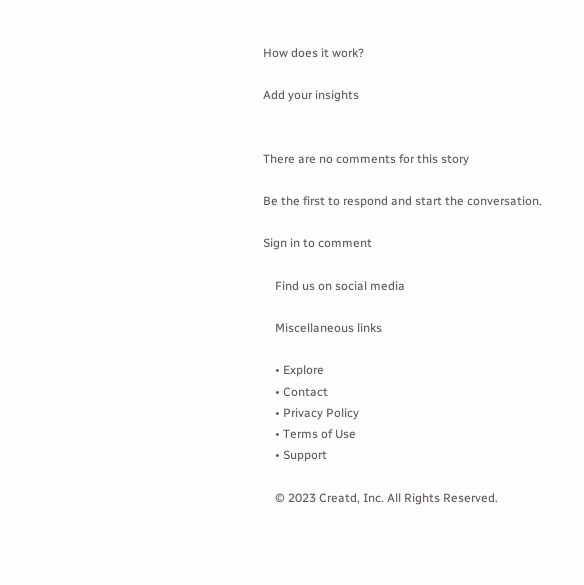How does it work?

Add your insights


There are no comments for this story

Be the first to respond and start the conversation.

Sign in to comment

    Find us on social media

    Miscellaneous links

    • Explore
    • Contact
    • Privacy Policy
    • Terms of Use
    • Support

    © 2023 Creatd, Inc. All Rights Reserved.